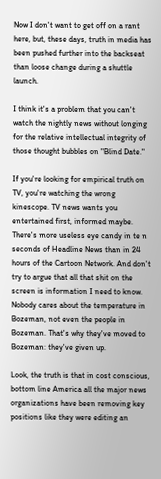Now I don't want to get off on a rant here, but, these days, truth in media has been pushed further into the backseat than loose change during a shuttle launch.

I think it's a problem that you can't watch the nightly news without longing for the relative intellectual integrity of those thought bubbles on "Blind Date."

If you're looking for empirical truth on TV, you're watching the wrong kinescope. TV news wants you entertained first, informed maybe. There's more useless eye candy in te n seconds of Headline News than in 24 hours of the Cartoon Network. And don't try to argue that all that shit on the screen is information I need to know. Nobody cares about the temperature in Bozeman, not even the people in Bozeman. That's why they've moved to Bozeman: they've given up.

Look, the truth is that in cost conscious, bottom line America all the major news organizations have been removing key positions like they were editing an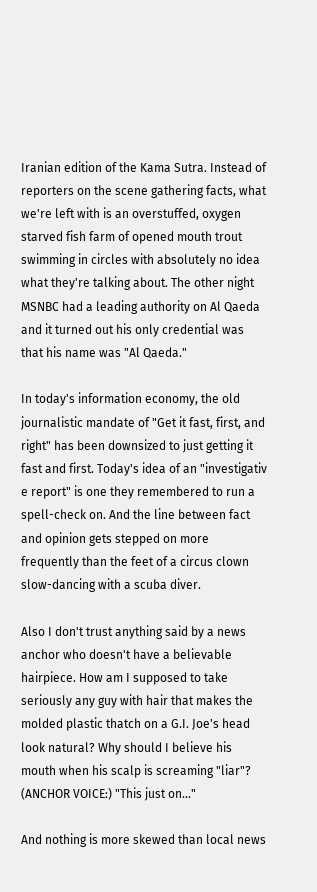Iranian edition of the Kama Sutra. Instead of reporters on the scene gathering facts, what we're left with is an overstuffed, oxygen starved fish farm of opened mouth trout swimming in circles with absolutely no idea what they're talking about. The other night MSNBC had a leading authority on Al Qaeda and it turned out his only credential was that his name was "Al Qaeda."

In today's information economy, the old journalistic mandate of "Get it fast, first, and right" has been downsized to just getting it fast and first. Today's idea of an "investigativ e report" is one they remembered to run a spell-check on. And the line between fact and opinion gets stepped on more frequently than the feet of a circus clown slow-dancing with a scuba diver.

Also I don't trust anything said by a news anchor who doesn't have a believable hairpiece. How am I supposed to take seriously any guy with hair that makes the molded plastic thatch on a G.I. Joe's head look natural? Why should I believe his mouth when his scalp is screaming "liar"? (ANCHOR VOICE:) "This just on..."

And nothing is more skewed than local news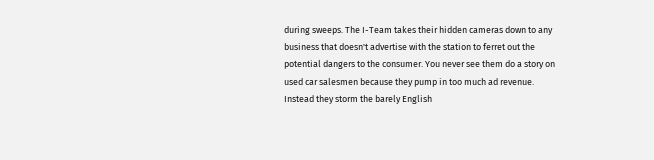during sweeps. The I-Team takes their hidden cameras down to any business that doesn't advertise with the station to ferret out the potential dangers to the consumer. You never see them do a story on used car salesmen because they pump in too much ad revenue. Instead they storm the barely English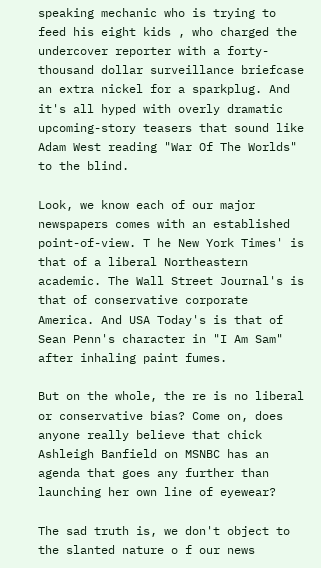speaking mechanic who is trying to feed his eight kids , who charged the undercover reporter with a forty-thousand dollar surveillance briefcase an extra nickel for a sparkplug. And it's all hyped with overly dramatic upcoming-story teasers that sound like Adam West reading "War Of The Worlds" to the blind.

Look, we know each of our major newspapers comes with an established point-of-view. T he New York Times' is that of a liberal Northeastern academic. The Wall Street Journal's is that of conservative corporate America. And USA Today's is that of Sean Penn's character in "I Am Sam" after inhaling paint fumes.

But on the whole, the re is no liberal or conservative bias? Come on, does anyone really believe that chick Ashleigh Banfield on MSNBC has an agenda that goes any further than launching her own line of eyewear?

The sad truth is, we don't object to the slanted nature o f our news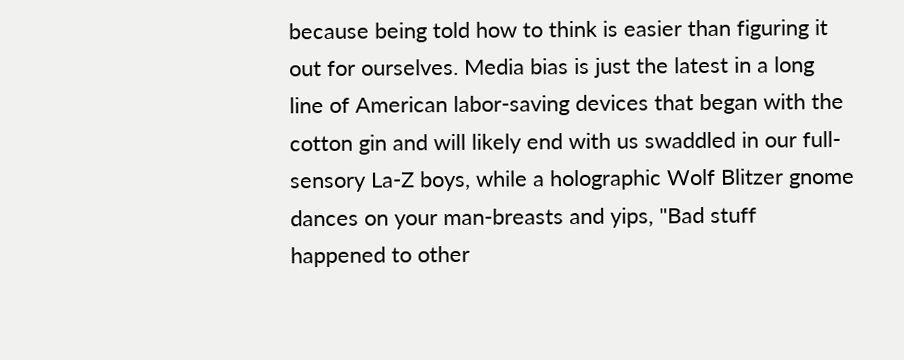because being told how to think is easier than figuring it out for ourselves. Media bias is just the latest in a long line of American labor-saving devices that began with the cotton gin and will likely end with us swaddled in our full-sensory La-Z boys, while a holographic Wolf Blitzer gnome dances on your man-breasts and yips, "Bad stuff happened to other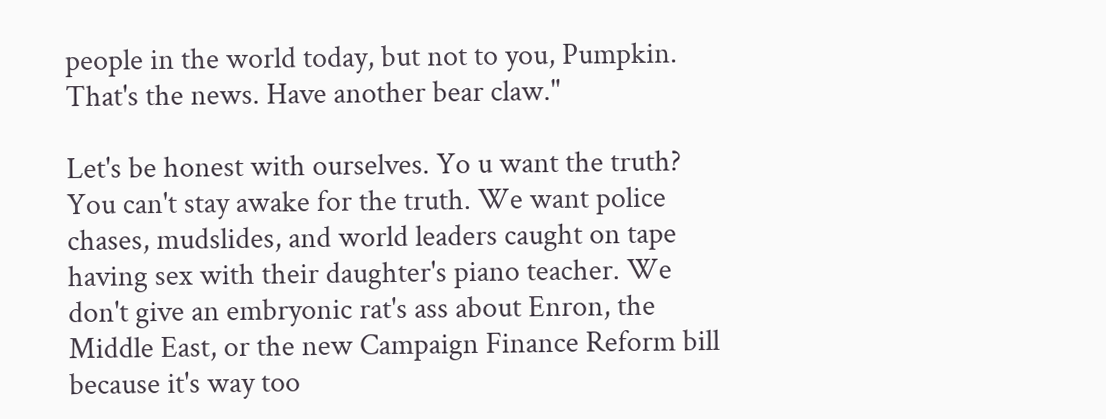people in the world today, but not to you, Pumpkin. That's the news. Have another bear claw."

Let's be honest with ourselves. Yo u want the truth? You can't stay awake for the truth. We want police chases, mudslides, and world leaders caught on tape having sex with their daughter's piano teacher. We don't give an embryonic rat's ass about Enron, the Middle East, or the new Campaign Finance Reform bill because it's way too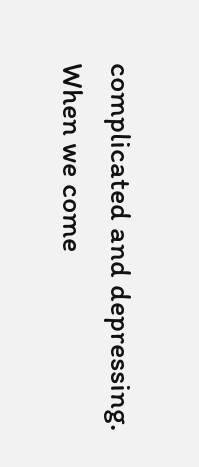complicated and depressing. When we come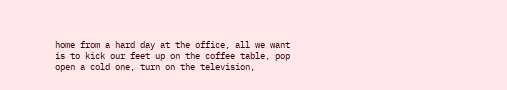home from a hard day at the office, all we want is to kick our feet up on the coffee table, pop open a cold one, turn on the television,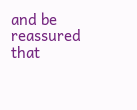and be reassured that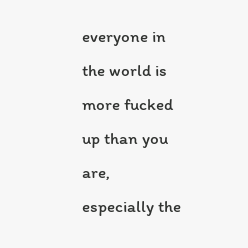everyone in the world is more fucked up than you are, especially the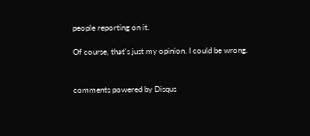people reporting on it.

Of course, that's just my opinion. I could be wrong.


comments powered by Disqus